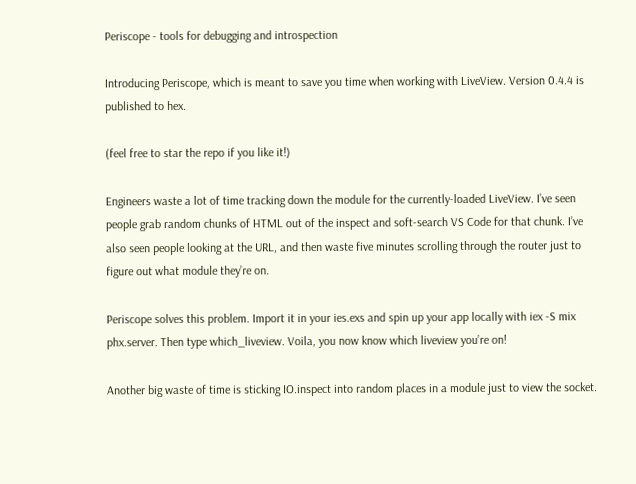Periscope - tools for debugging and introspection

Introducing Periscope, which is meant to save you time when working with LiveView. Version 0.4.4 is published to hex.

(feel free to star the repo if you like it!)

Engineers waste a lot of time tracking down the module for the currently-loaded LiveView. I’ve seen people grab random chunks of HTML out of the inspect and soft-search VS Code for that chunk. I’ve also seen people looking at the URL, and then waste five minutes scrolling through the router just to figure out what module they’re on.

Periscope solves this problem. Import it in your ies.exs and spin up your app locally with iex -S mix phx.server. Then type which_liveview. Voila, you now know which liveview you’re on!

Another big waste of time is sticking IO.inspect into random places in a module just to view the socket.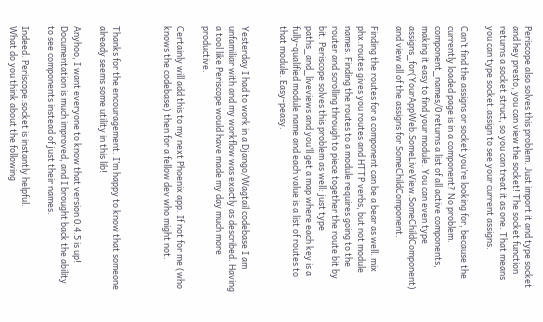Periscope also solves this problem. Just import it and type socket and hey presto, you can view the socket! The socket function returns a socket struct, so you can treat it as one. That means you can type socket.assign to see your current assigns.

Can’t find the assigns or socket you’re looking for, because the currently loaded page is in a component? No problem. component_names/0 returns a list of all active components, making it easy to find your module. You can even type assigns_for(YourAppWeb.SomeLiveView.SomeChildComponent) and view all of the assigns for SomeChildComponent.

Finding the routes for a component can be a bear as well. mix phx.routes gives you routes and HTTP verbs, but not module names. Finding the routes to a module requires going to the router and scrolling through to piece together the route bit by bit. Periscope solves this problem as well: just type paths_and_liveviews and you’ll get a map where each key is a fully-qualified module name and each value is a list of routes to that module. Easy-peasy.


Yesterday I had to work in a Django/Wagtail codebase I am unfamiliar with and my workflow was exactly as described. Having a tool like Periscope would have made my day much more productive.

Certainly will add this to my next Phoenix app. If not for me (who knows the codebase) then for a fellow dev who might not.



Thanks for the encouragement. I’m happy to know that someone already seems some utility in this lib!

Anyhoo, I want everyone to know that version 0.4.5 is up! Documentation is much improved, and I brought back the ability to see components instead of just their names.

Indeed. Periscope.socket is instantly helpful.
What do you think about the following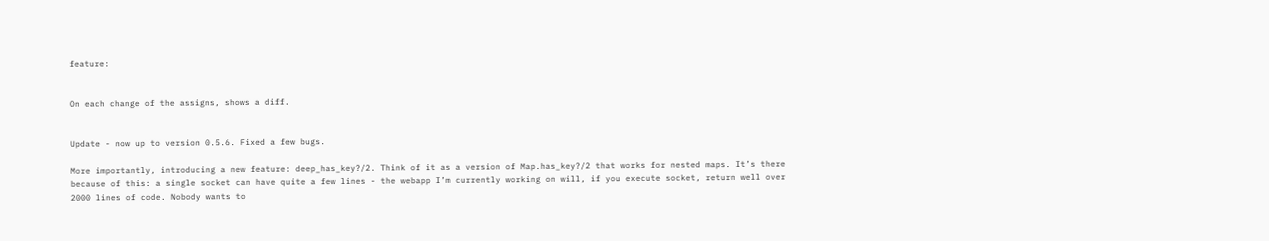feature:


On each change of the assigns, shows a diff.


Update - now up to version 0.5.6. Fixed a few bugs.

More importantly, introducing a new feature: deep_has_key?/2. Think of it as a version of Map.has_key?/2 that works for nested maps. It’s there because of this: a single socket can have quite a few lines - the webapp I’m currently working on will, if you execute socket, return well over 2000 lines of code. Nobody wants to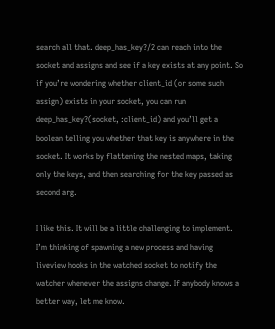search all that. deep_has_key?/2 can reach into the socket and assigns and see if a key exists at any point. So if you’re wondering whether client_id (or some such assign) exists in your socket, you can run deep_has_key?(socket, :client_id) and you’ll get a boolean telling you whether that key is anywhere in the socket. It works by flattening the nested maps, taking only the keys, and then searching for the key passed as second arg.

I like this. It will be a little challenging to implement. I’m thinking of spawning a new process and having liveview hooks in the watched socket to notify the watcher whenever the assigns change. If anybody knows a better way, let me know.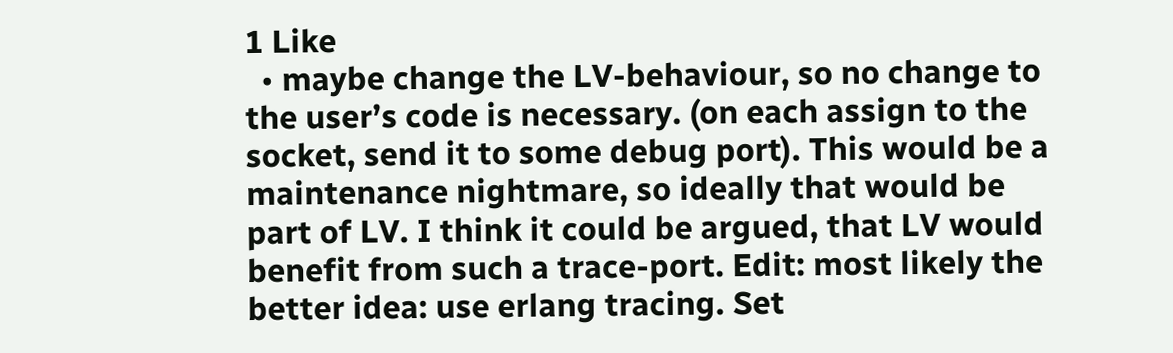1 Like
  • maybe change the LV-behaviour, so no change to the user’s code is necessary. (on each assign to the socket, send it to some debug port). This would be a maintenance nightmare, so ideally that would be part of LV. I think it could be argued, that LV would benefit from such a trace-port. Edit: most likely the better idea: use erlang tracing. Set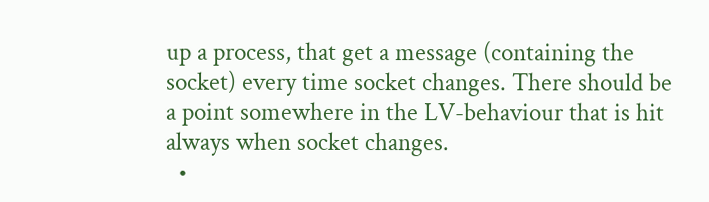up a process, that get a message (containing the socket) every time socket changes. There should be a point somewhere in the LV-behaviour that is hit always when socket changes.
  •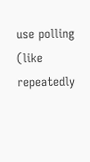use polling (like repeatedly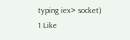typing iex> socket)
1 Like